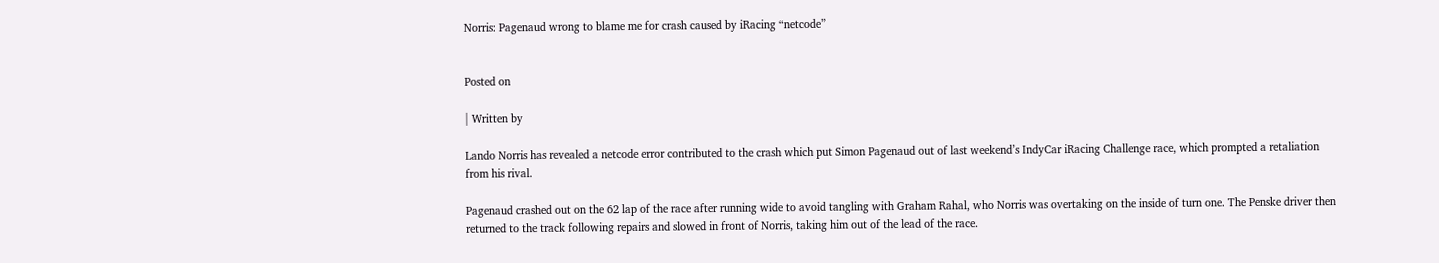Norris: Pagenaud wrong to blame me for crash caused by iRacing “netcode”


Posted on

| Written by

Lando Norris has revealed a netcode error contributed to the crash which put Simon Pagenaud out of last weekend’s IndyCar iRacing Challenge race, which prompted a retaliation from his rival.

Pagenaud crashed out on the 62 lap of the race after running wide to avoid tangling with Graham Rahal, who Norris was overtaking on the inside of turn one. The Penske driver then returned to the track following repairs and slowed in front of Norris, taking him out of the lead of the race.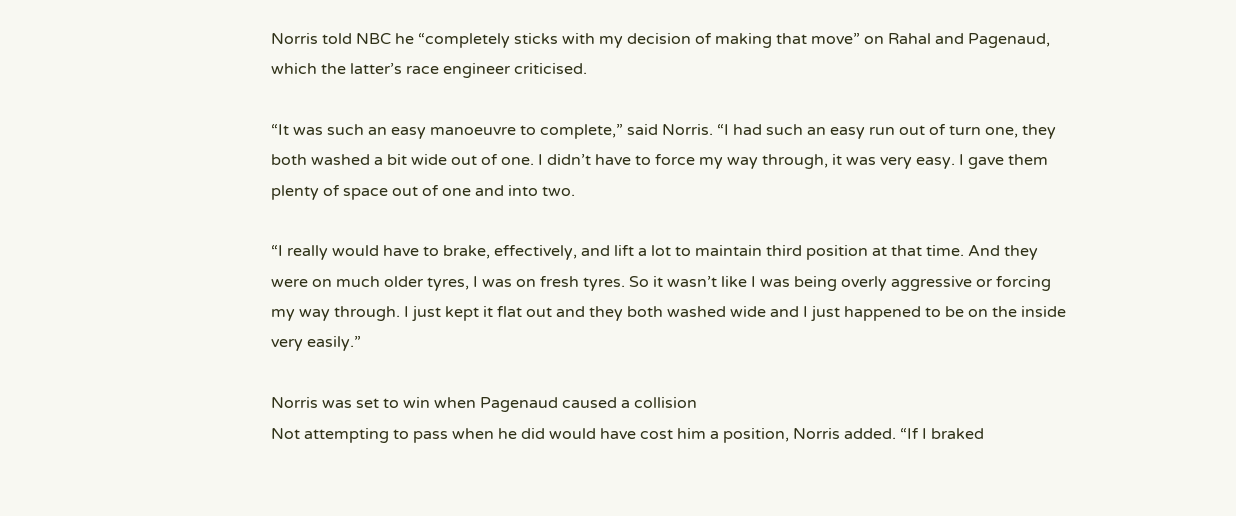Norris told NBC he “completely sticks with my decision of making that move” on Rahal and Pagenaud, which the latter’s race engineer criticised.

“It was such an easy manoeuvre to complete,” said Norris. “I had such an easy run out of turn one, they both washed a bit wide out of one. I didn’t have to force my way through, it was very easy. I gave them plenty of space out of one and into two.

“I really would have to brake, effectively, and lift a lot to maintain third position at that time. And they were on much older tyres, I was on fresh tyres. So it wasn’t like I was being overly aggressive or forcing my way through. I just kept it flat out and they both washed wide and I just happened to be on the inside very easily.”

Norris was set to win when Pagenaud caused a collision
Not attempting to pass when he did would have cost him a position, Norris added. “If I braked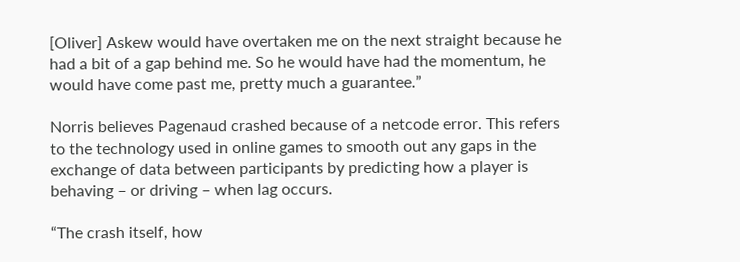[Oliver] Askew would have overtaken me on the next straight because he had a bit of a gap behind me. So he would have had the momentum, he would have come past me, pretty much a guarantee.”

Norris believes Pagenaud crashed because of a netcode error. This refers to the technology used in online games to smooth out any gaps in the exchange of data between participants by predicting how a player is behaving – or driving – when lag occurs.

“The crash itself, how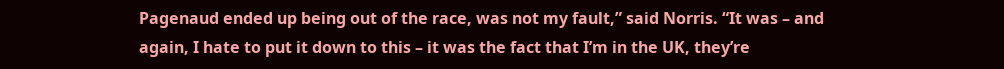Pagenaud ended up being out of the race, was not my fault,” said Norris. “It was – and again, I hate to put it down to this – it was the fact that I’m in the UK, they’re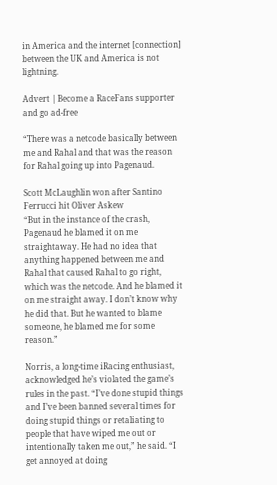in America and the internet [connection] between the UK and America is not lightning.

Advert | Become a RaceFans supporter and go ad-free

“There was a netcode basically between me and Rahal and that was the reason for Rahal going up into Pagenaud.

Scott McLaughlin won after Santino Ferrucci hit Oliver Askew
“But in the instance of the crash, Pagenaud he blamed it on me straightaway. He had no idea that anything happened between me and Rahal that caused Rahal to go right, which was the netcode. And he blamed it on me straight away. I don’t know why he did that. But he wanted to blame someone, he blamed me for some reason.”

Norris, a long-time iRacing enthusiast, acknowledged he’s violated the game’s rules in the past. “I’ve done stupid things and I’ve been banned several times for doing stupid things or retaliating to people that have wiped me out or intentionally taken me out,” he said. “I get annoyed at doing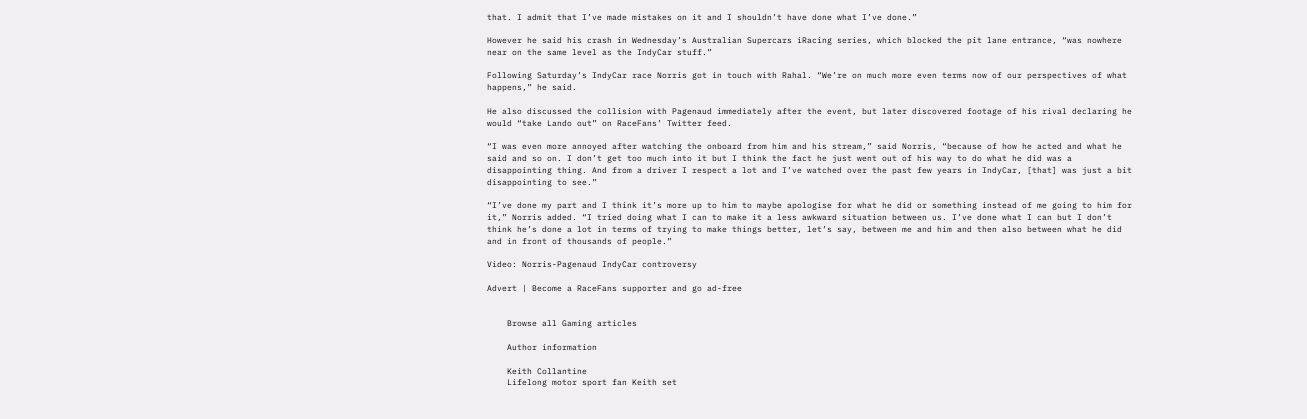that. I admit that I’ve made mistakes on it and I shouldn’t have done what I’ve done.”

However he said his crash in Wednesday’s Australian Supercars iRacing series, which blocked the pit lane entrance, “was nowhere near on the same level as the IndyCar stuff.”

Following Saturday’s IndyCar race Norris got in touch with Rahal. “We’re on much more even terms now of our perspectives of what happens,” he said.

He also discussed the collision with Pagenaud immediately after the event, but later discovered footage of his rival declaring he would “take Lando out” on RaceFans’ Twitter feed.

“I was even more annoyed after watching the onboard from him and his stream,” said Norris, “because of how he acted and what he said and so on. I don’t get too much into it but I think the fact he just went out of his way to do what he did was a disappointing thing. And from a driver I respect a lot and I’ve watched over the past few years in IndyCar, [that] was just a bit disappointing to see.”

“I’ve done my part and I think it’s more up to him to maybe apologise for what he did or something instead of me going to him for it,” Norris added. “I tried doing what I can to make it a less awkward situation between us. I’ve done what I can but I don’t think he’s done a lot in terms of trying to make things better, let’s say, between me and him and then also between what he did and in front of thousands of people.”

Video: Norris-Pagenaud IndyCar controversy

Advert | Become a RaceFans supporter and go ad-free


    Browse all Gaming articles

    Author information

    Keith Collantine
    Lifelong motor sport fan Keith set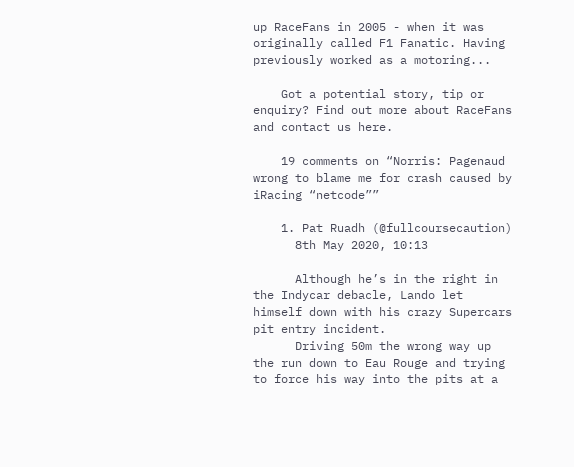up RaceFans in 2005 - when it was originally called F1 Fanatic. Having previously worked as a motoring...

    Got a potential story, tip or enquiry? Find out more about RaceFans and contact us here.

    19 comments on “Norris: Pagenaud wrong to blame me for crash caused by iRacing “netcode””

    1. Pat Ruadh (@fullcoursecaution)
      8th May 2020, 10:13

      Although he’s in the right in the Indycar debacle, Lando let himself down with his crazy Supercars pit entry incident.
      Driving 50m the wrong way up the run down to Eau Rouge and trying to force his way into the pits at a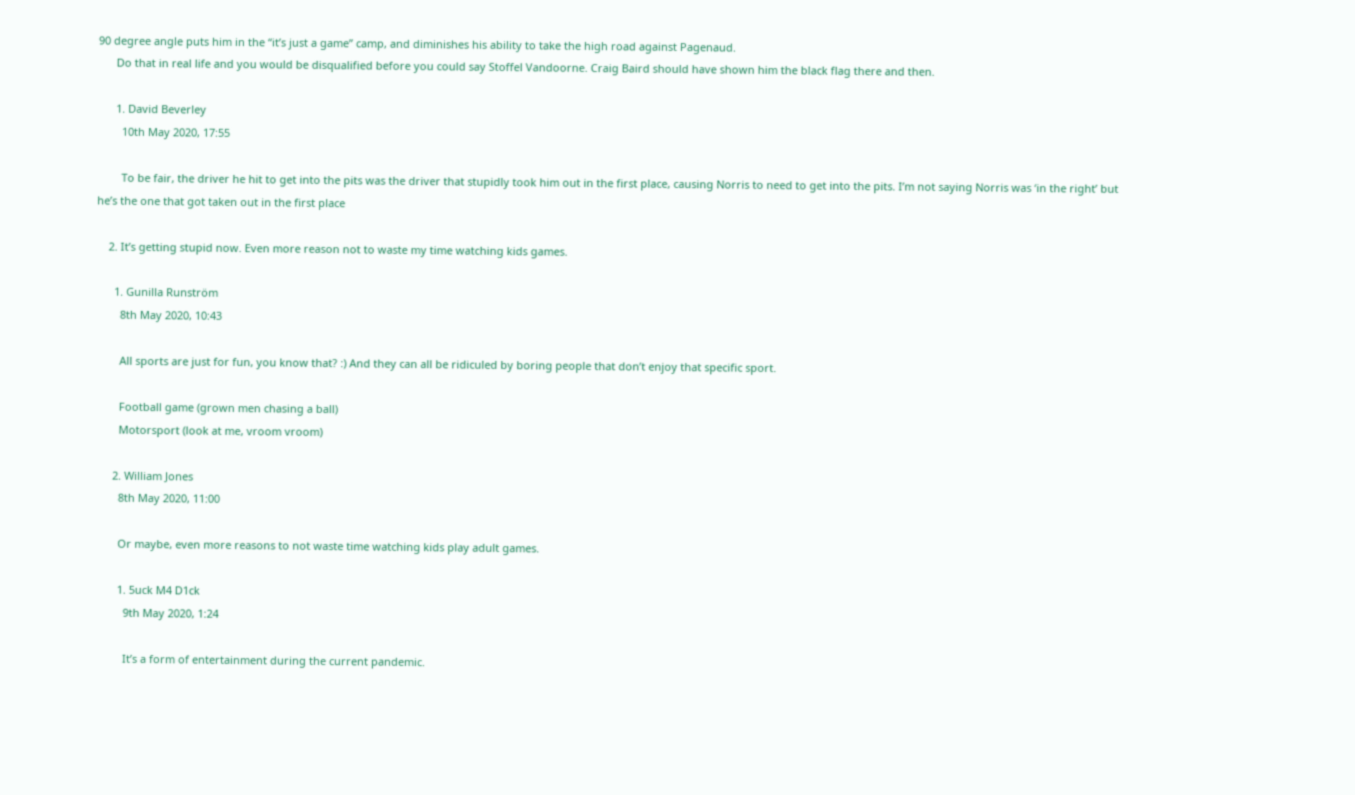90 degree angle puts him in the “it’s just a game” camp, and diminishes his ability to take the high road against Pagenaud.
      Do that in real life and you would be disqualified before you could say Stoffel Vandoorne. Craig Baird should have shown him the black flag there and then.

      1. David Beverley
        10th May 2020, 17:55

        To be fair, the driver he hit to get into the pits was the driver that stupidly took him out in the first place, causing Norris to need to get into the pits. I’m not saying Norris was ‘in the right’ but he’s the one that got taken out in the first place

    2. It’s getting stupid now. Even more reason not to waste my time watching kids games.

      1. Gunilla Runström
        8th May 2020, 10:43

        All sports are just for fun, you know that? :) And they can all be ridiculed by boring people that don’t enjoy that specific sport.

        Football game (grown men chasing a ball)
        Motorsport (look at me, vroom vroom)

      2. William Jones
        8th May 2020, 11:00

        Or maybe, even more reasons to not waste time watching kids play adult games.

        1. 5uck M4 D1ck
          9th May 2020, 1:24

          It’s a form of entertainment during the current pandemic.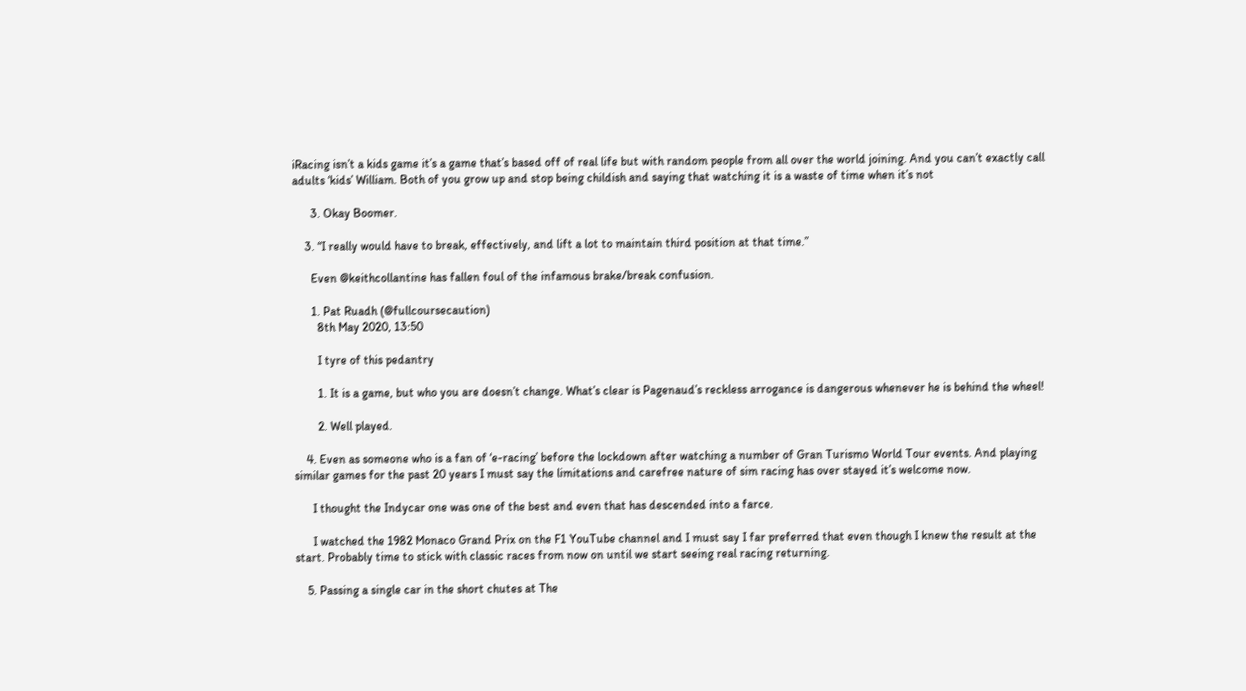iRacing isn’t a kids game it’s a game that’s based off of real life but with random people from all over the world joining. And you can’t exactly call adults ‘kids’ William. Both of you grow up and stop being childish and saying that watching it is a waste of time when it’s not

      3. Okay Boomer.

    3. “I really would have to break, effectively, and lift a lot to maintain third position at that time.”

      Even @keithcollantine has fallen foul of the infamous brake/break confusion.

      1. Pat Ruadh (@fullcoursecaution)
        8th May 2020, 13:50

        I tyre of this pedantry

        1. It is a game, but who you are doesn’t change. What’s clear is Pagenaud’s reckless arrogance is dangerous whenever he is behind the wheel!

        2. Well played.

    4. Even as someone who is a fan of ‘e-racing’ before the lockdown after watching a number of Gran Turismo World Tour events. And playing similar games for the past 20 years I must say the limitations and carefree nature of sim racing has over stayed it’s welcome now.

      I thought the Indycar one was one of the best and even that has descended into a farce.

      I watched the 1982 Monaco Grand Prix on the F1 YouTube channel and I must say I far preferred that even though I knew the result at the start. Probably time to stick with classic races from now on until we start seeing real racing returning.

    5. Passing a single car in the short chutes at The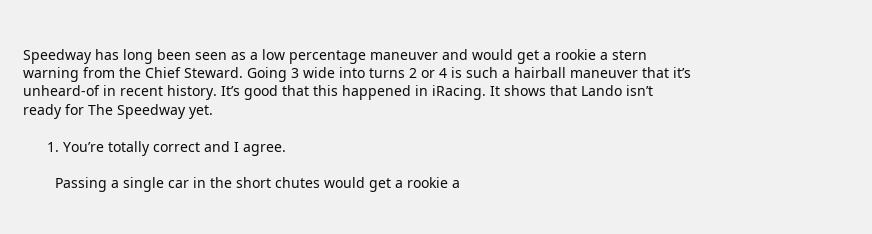Speedway has long been seen as a low percentage maneuver and would get a rookie a stern warning from the Chief Steward. Going 3 wide into turns 2 or 4 is such a hairball maneuver that it’s unheard-of in recent history. It’s good that this happened in iRacing. It shows that Lando isn’t ready for The Speedway yet.

      1. You’re totally correct and I agree.

        Passing a single car in the short chutes would get a rookie a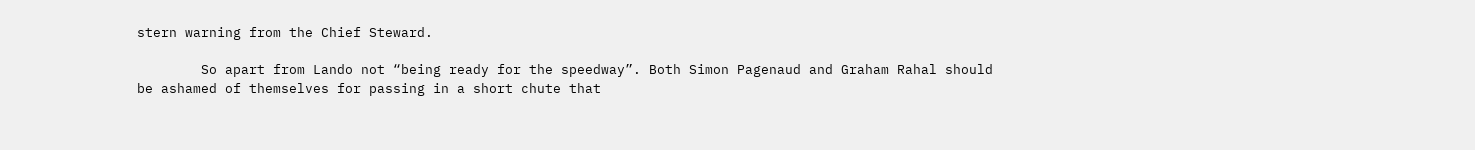stern warning from the Chief Steward.

        So apart from Lando not “being ready for the speedway”. Both Simon Pagenaud and Graham Rahal should be ashamed of themselves for passing in a short chute that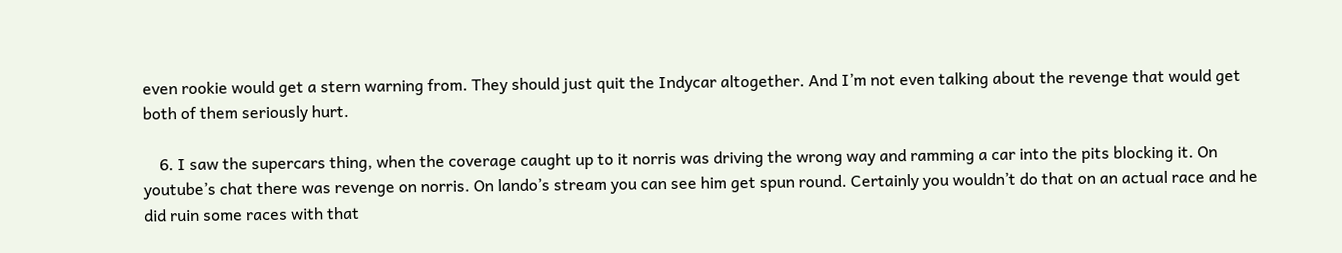even rookie would get a stern warning from. They should just quit the Indycar altogether. And I’m not even talking about the revenge that would get both of them seriously hurt.

    6. I saw the supercars thing, when the coverage caught up to it norris was driving the wrong way and ramming a car into the pits blocking it. On youtube’s chat there was revenge on norris. On lando’s stream you can see him get spun round. Certainly you wouldn’t do that on an actual race and he did ruin some races with that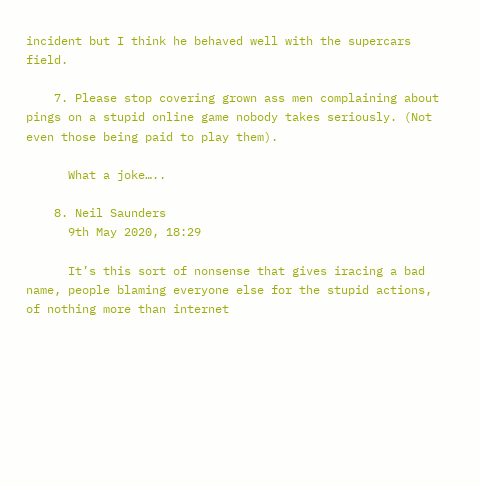incident but I think he behaved well with the supercars field.

    7. Please stop covering grown ass men complaining about pings on a stupid online game nobody takes seriously. (Not even those being paid to play them).

      What a joke…..

    8. Neil Saunders
      9th May 2020, 18:29

      It’s this sort of nonsense that gives iracing a bad name, people blaming everyone else for the stupid actions, of nothing more than internet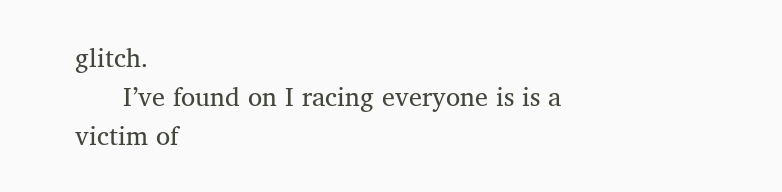glitch.
      I’ve found on I racing everyone is is a victim of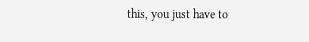this, you just have to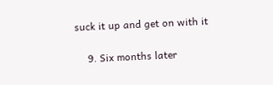suck it up and get on with it

    9. Six months later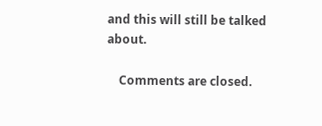and this will still be talked about.

    Comments are closed.